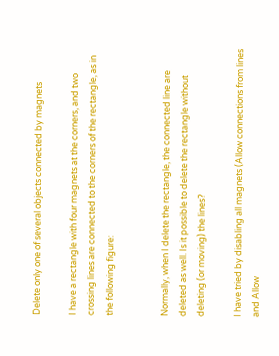Delete only one of several objects connected by magnets

I have a rectangle with four magnets at the corners, and two crossing lines are connected to the corners of the rectangle, as in the following figure:


Normally, when I delete the rectangle, the connected line are deleted as well. Is it possible to delete the rectangle without deleting (or moving) the lines?

I have tried by disabling all magnets (Allow connections from lines and Allow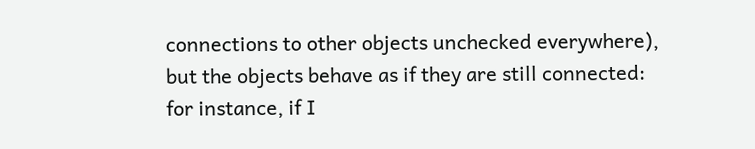connections to other objects unchecked everywhere), but the objects behave as if they are still connected: for instance, if I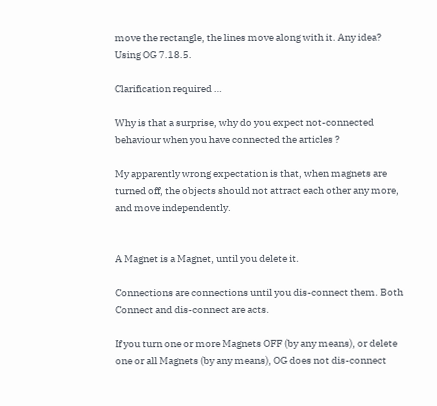move the rectangle, the lines move along with it. Any idea? Using OG 7.18.5.

Clarification required …

Why is that a surprise, why do you expect not-connected behaviour when you have connected the articles ?

My apparently wrong expectation is that, when magnets are turned off, the objects should not attract each other any more, and move independently.


A Magnet is a Magnet, until you delete it.

Connections are connections until you dis-connect them. Both Connect and dis-connect are acts.

If you turn one or more Magnets OFF (by any means), or delete one or all Magnets (by any means), OG does not dis-connect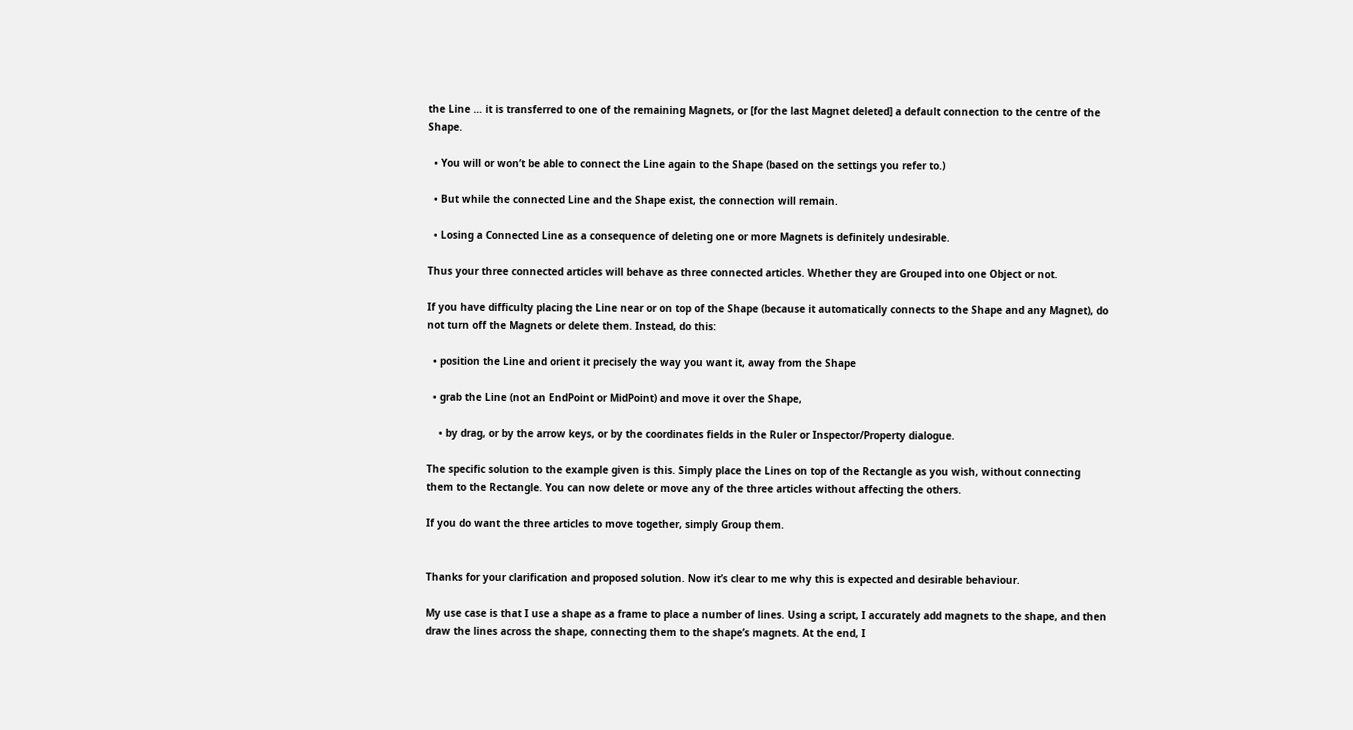the Line … it is transferred to one of the remaining Magnets, or [for the last Magnet deleted] a default connection to the centre of the Shape.

  • You will or won’t be able to connect the Line again to the Shape (based on the settings you refer to.)

  • But while the connected Line and the Shape exist, the connection will remain.

  • Losing a Connected Line as a consequence of deleting one or more Magnets is definitely undesirable.

Thus your three connected articles will behave as three connected articles. Whether they are Grouped into one Object or not.

If you have difficulty placing the Line near or on top of the Shape (because it automatically connects to the Shape and any Magnet), do not turn off the Magnets or delete them. Instead, do this:

  • position the Line and orient it precisely the way you want it, away from the Shape

  • grab the Line (not an EndPoint or MidPoint) and move it over the Shape,

    • by drag, or by the arrow keys, or by the coordinates fields in the Ruler or Inspector/Property dialogue.

The specific solution to the example given is this. Simply place the Lines on top of the Rectangle as you wish, without connecting them to the Rectangle. You can now delete or move any of the three articles without affecting the others.

If you do want the three articles to move together, simply Group them.


Thanks for your clarification and proposed solution. Now it’s clear to me why this is expected and desirable behaviour.

My use case is that I use a shape as a frame to place a number of lines. Using a script, I accurately add magnets to the shape, and then draw the lines across the shape, connecting them to the shape’s magnets. At the end, I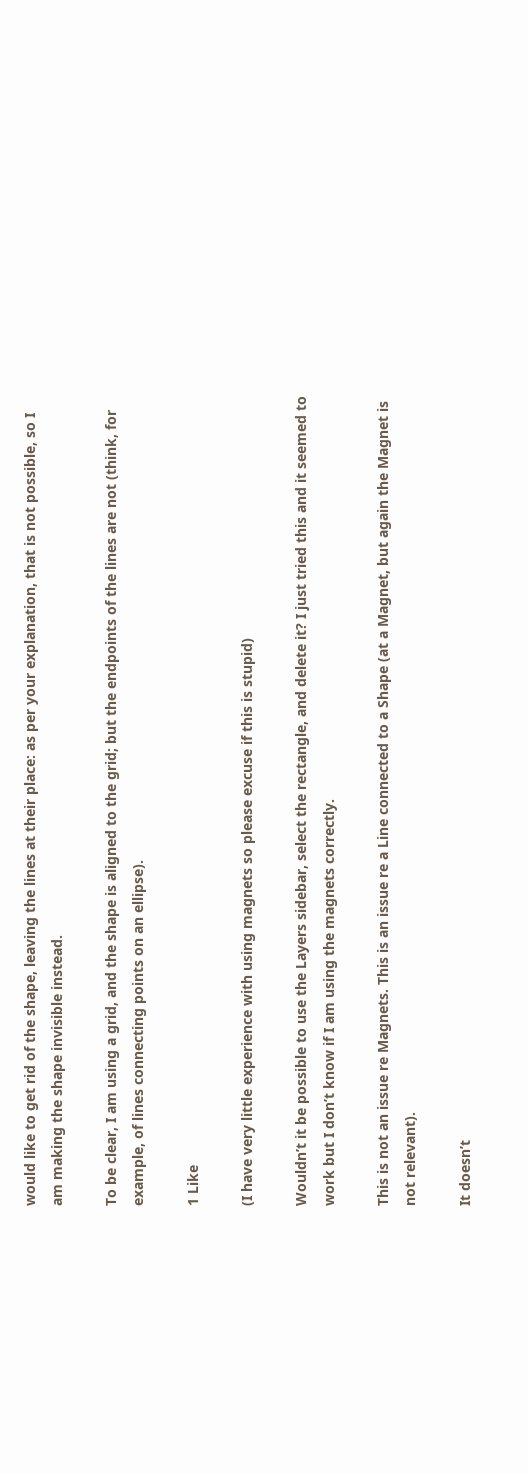would like to get rid of the shape, leaving the lines at their place: as per your explanation, that is not possible, so I am making the shape invisible instead.

To be clear, I am using a grid, and the shape is aligned to the grid; but the endpoints of the lines are not (think, for example, of lines connecting points on an ellipse).

1 Like

(I have very little experience with using magnets so please excuse if this is stupid)

Wouldn’t it be possible to use the Layers sidebar, select the rectangle, and delete it? I just tried this and it seemed to work but I don’t know if I am using the magnets correctly.

This is not an issue re Magnets. This is an issue re a Line connected to a Shape (at a Magnet, but again the Magnet is not relevant).

It doesn’t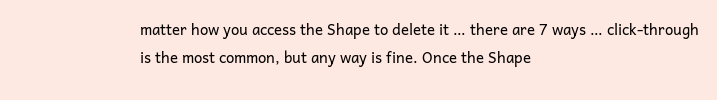matter how you access the Shape to delete it … there are 7 ways … click-through is the most common, but any way is fine. Once the Shape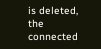is deleted, the connected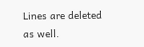Lines are deleted as well.